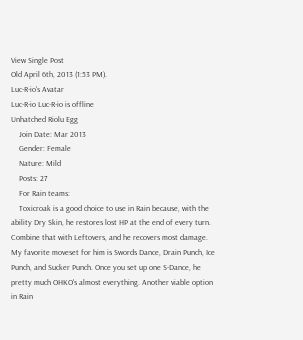View Single Post
Old April 6th, 2013 (1:53 PM).
Luc-R-io's Avatar
Luc-R-io Luc-R-io is offline
Unhatched Riolu Egg
    Join Date: Mar 2013
    Gender: Female
    Nature: Mild
    Posts: 27
    For Rain teams:
    Toxicroak is a good choice to use in Rain because, with the ability Dry Skin, he restores lost HP at the end of every turn. Combine that with Leftovers, and he recovers most damage. My favorite moveset for him is Swords Dance, Drain Punch, Ice Punch, and Sucker Punch. Once you set up one S-Dance, he pretty much OHKO's almost everything. Another viable option in Rain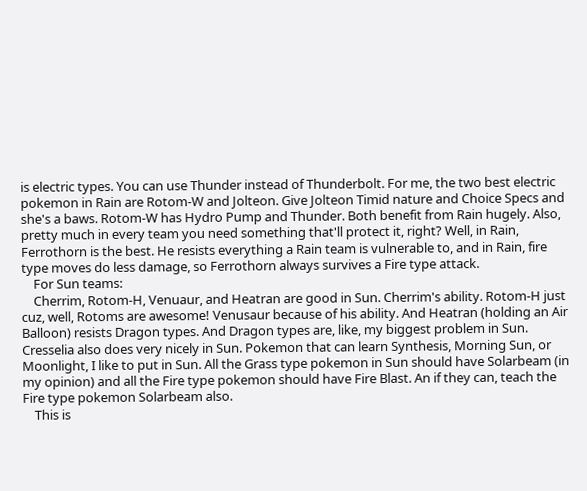is electric types. You can use Thunder instead of Thunderbolt. For me, the two best electric pokemon in Rain are Rotom-W and Jolteon. Give Jolteon Timid nature and Choice Specs and she's a baws. Rotom-W has Hydro Pump and Thunder. Both benefit from Rain hugely. Also, pretty much in every team you need something that'll protect it, right? Well, in Rain, Ferrothorn is the best. He resists everything a Rain team is vulnerable to, and in Rain, fire type moves do less damage, so Ferrothorn always survives a Fire type attack.
    For Sun teams:
    Cherrim, Rotom-H, Venuaur, and Heatran are good in Sun. Cherrim's ability. Rotom-H just cuz, well, Rotoms are awesome! Venusaur because of his ability. And Heatran (holding an Air Balloon) resists Dragon types. And Dragon types are, like, my biggest problem in Sun. Cresselia also does very nicely in Sun. Pokemon that can learn Synthesis, Morning Sun, or Moonlight, I like to put in Sun. All the Grass type pokemon in Sun should have Solarbeam (in my opinion) and all the Fire type pokemon should have Fire Blast. An if they can, teach the Fire type pokemon Solarbeam also.
    This is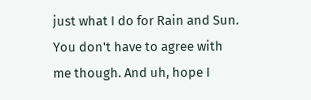just what I do for Rain and Sun. You don't have to agree with me though. And uh, hope I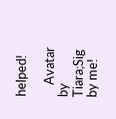helped!

    Avatar by Tiara;Sig by me!